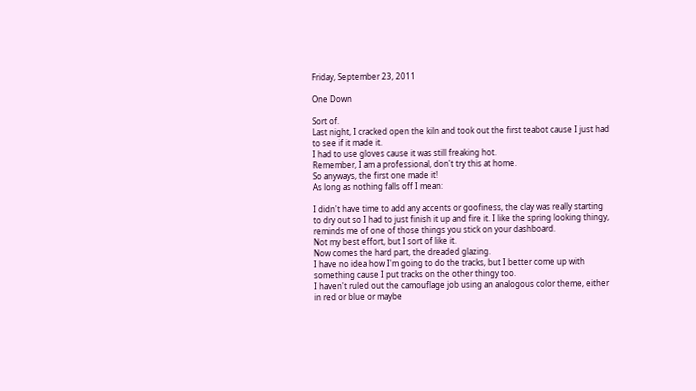Friday, September 23, 2011

One Down

Sort of.
Last night, I cracked open the kiln and took out the first teabot cause I just had to see if it made it.
I had to use gloves cause it was still freaking hot.
Remember, I am a professional, don't try this at home.
So anyways, the first one made it!
As long as nothing falls off I mean:

I didn't have time to add any accents or goofiness, the clay was really starting to dry out so I had to just finish it up and fire it. I like the spring looking thingy, reminds me of one of those things you stick on your dashboard.
Not my best effort, but I sort of like it.
Now comes the hard part, the dreaded glazing.
I have no idea how I'm going to do the tracks, but I better come up with something cause I put tracks on the other thingy too.
I haven't ruled out the camouflage job using an analogous color theme, either in red or blue or maybe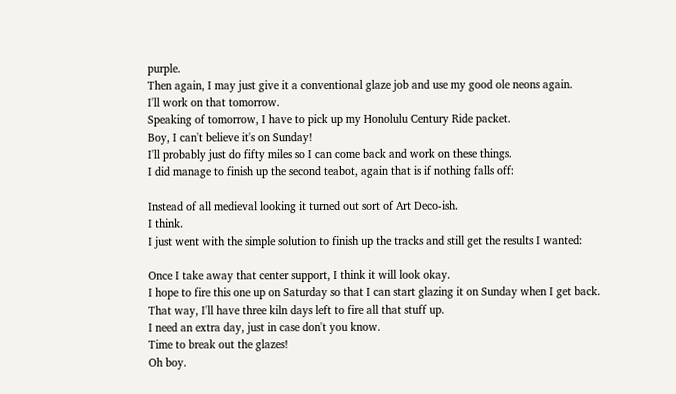purple.
Then again, I may just give it a conventional glaze job and use my good ole neons again.
I'll work on that tomorrow.
Speaking of tomorrow, I have to pick up my Honolulu Century Ride packet.
Boy, I can't believe it's on Sunday!
I'll probably just do fifty miles so I can come back and work on these things.
I did manage to finish up the second teabot, again that is if nothing falls off:

Instead of all medieval looking it turned out sort of Art Deco-ish.
I think.
I just went with the simple solution to finish up the tracks and still get the results I wanted:

Once I take away that center support, I think it will look okay.
I hope to fire this one up on Saturday so that I can start glazing it on Sunday when I get back.
That way, I'll have three kiln days left to fire all that stuff up.
I need an extra day, just in case don't you know.
Time to break out the glazes!
Oh boy.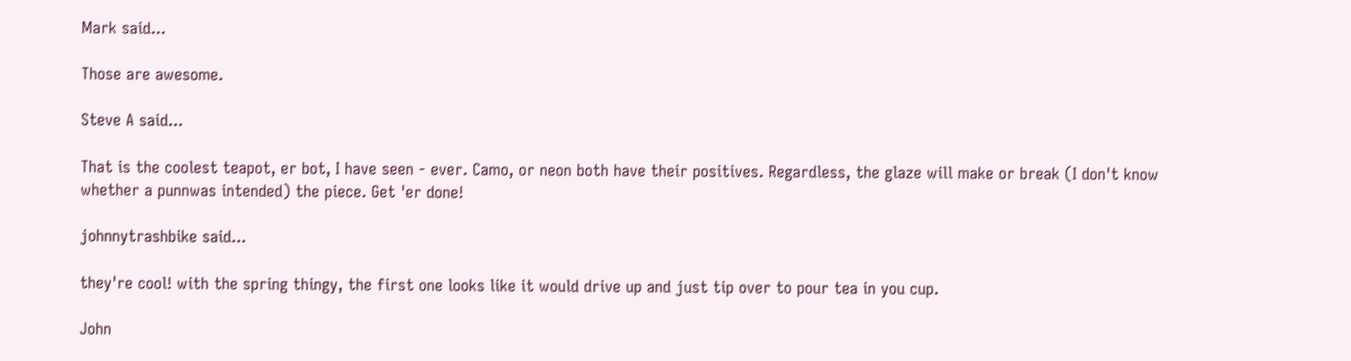Mark said...

Those are awesome.

Steve A said...

That is the coolest teapot, er bot, I have seen - ever. Camo, or neon both have their positives. Regardless, the glaze will make or break (I don't know whether a punnwas intended) the piece. Get 'er done!

johnnytrashbike said...

they're cool! with the spring thingy, the first one looks like it would drive up and just tip over to pour tea in you cup.

John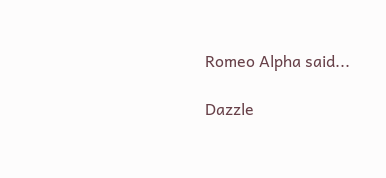Romeo Alpha said...

Dazzle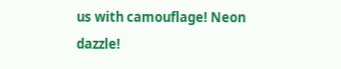us with camouflage! Neon dazzle!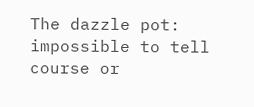The dazzle pot: impossible to tell course or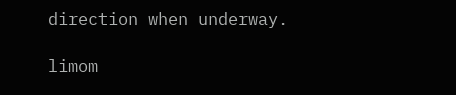direction when underway.

limom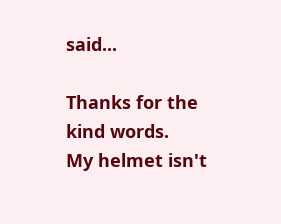said...

Thanks for the kind words.
My helmet isn't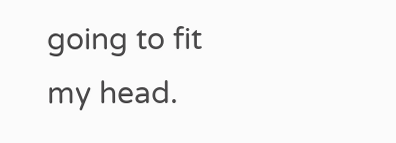going to fit my head.